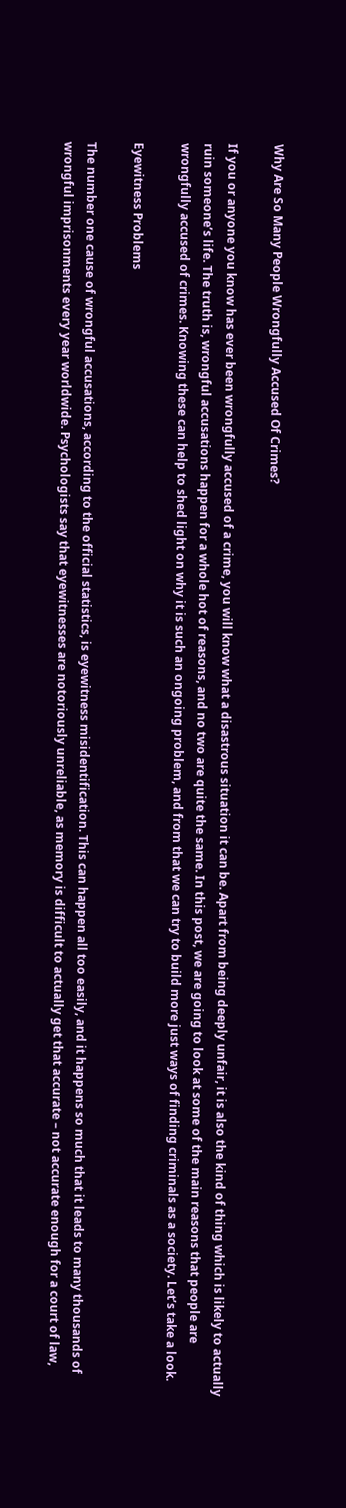Why Are So Many People Wrongfully Accused Of Crimes?

If you or anyone you know has ever been wrongfully accused of a crime, you will know what a disastrous situation it can be. Apart from being deeply unfair, it is also the kind of thing which is likely to actually ruin someone’s life. The truth is, wrongful accusations happen for a whole hot of reasons, and no two are quite the same. In this post, we are going to look at some of the main reasons that people are wrongfully accused of crimes. Knowing these can help to shed light on why it is such an ongoing problem, and from that we can try to build more just ways of finding criminals as a society. Let’s take a look.

Eyewitness Problems

The number one cause of wrongful accusations, according to the official statistics, is eyewitness misidentification. This can happen all too easily, and it happens so much that it leads to many thousands of wrongful imprisonments every year worldwide. Psychologists say that eyewitnesses are notoriously unreliable, as memory is difficult to actually get that accurate – not accurate enough for a court of law,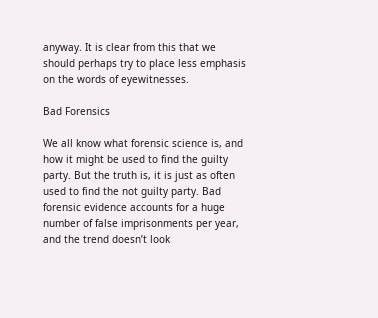anyway. It is clear from this that we should perhaps try to place less emphasis on the words of eyewitnesses.

Bad Forensics

We all know what forensic science is, and how it might be used to find the guilty party. But the truth is, it is just as often used to find the not guilty party. Bad forensic evidence accounts for a huge number of false imprisonments per year, and the trend doesn’t look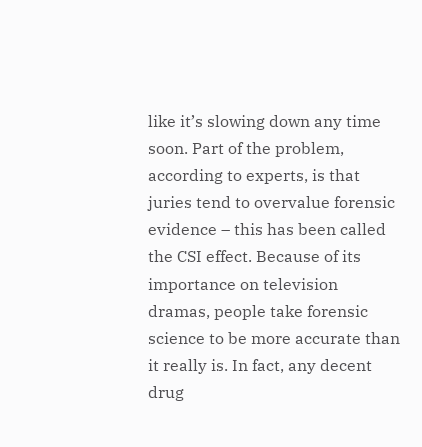like it’s slowing down any time soon. Part of the problem, according to experts, is that juries tend to overvalue forensic evidence – this has been called the CSI effect. Because of its importance on television dramas, people take forensic science to be more accurate than it really is. In fact, any decent drug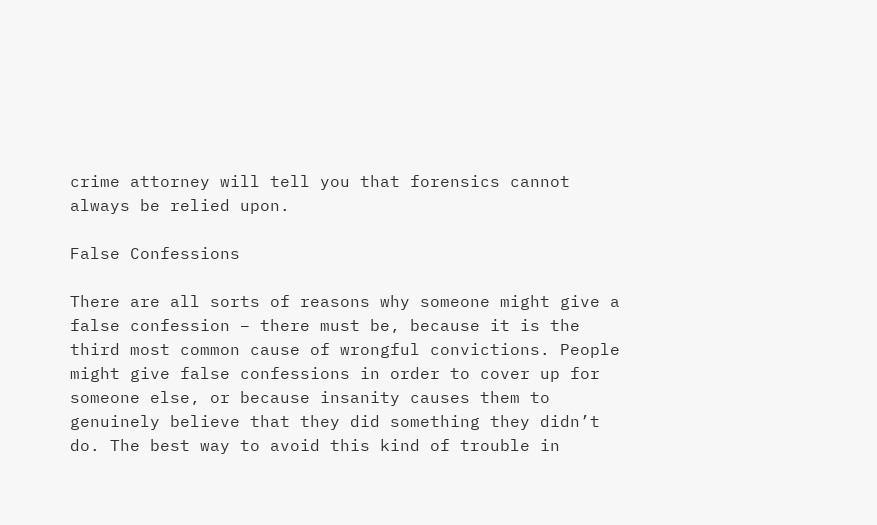crime attorney will tell you that forensics cannot always be relied upon.

False Confessions

There are all sorts of reasons why someone might give a false confession – there must be, because it is the third most common cause of wrongful convictions. People might give false confessions in order to cover up for someone else, or because insanity causes them to genuinely believe that they did something they didn’t do. The best way to avoid this kind of trouble in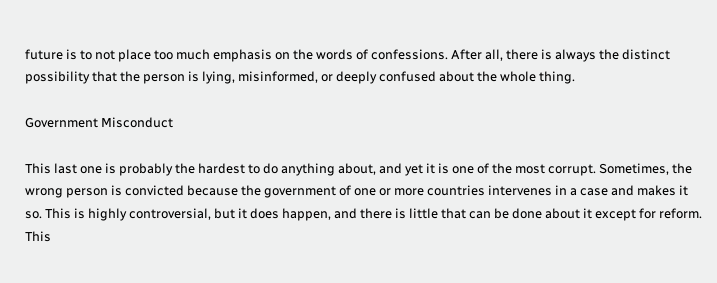future is to not place too much emphasis on the words of confessions. After all, there is always the distinct possibility that the person is lying, misinformed, or deeply confused about the whole thing.

Government Misconduct

This last one is probably the hardest to do anything about, and yet it is one of the most corrupt. Sometimes, the wrong person is convicted because the government of one or more countries intervenes in a case and makes it so. This is highly controversial, but it does happen, and there is little that can be done about it except for reform. This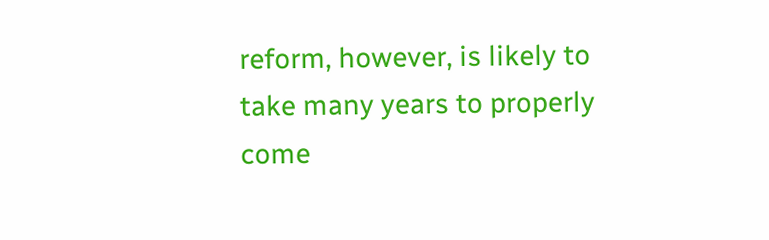reform, however, is likely to take many years to properly come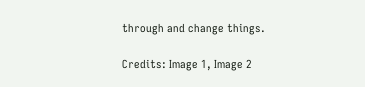through and change things.

Credits: Image 1, Image 2